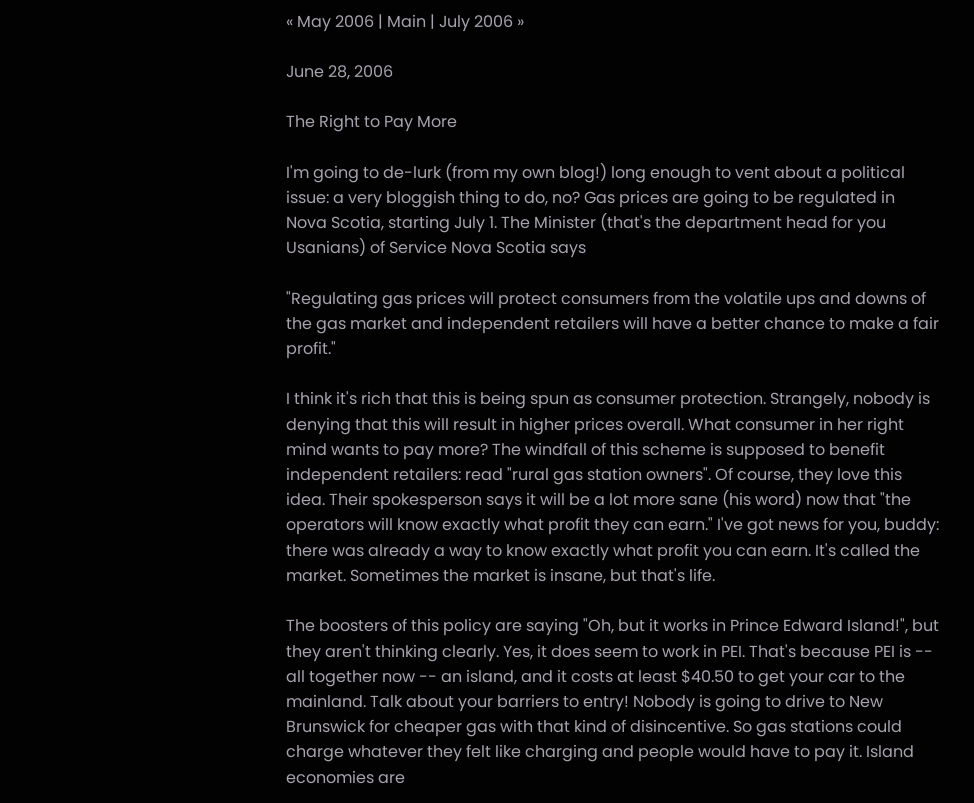« May 2006 | Main | July 2006 »

June 28, 2006

The Right to Pay More

I'm going to de-lurk (from my own blog!) long enough to vent about a political issue: a very bloggish thing to do, no? Gas prices are going to be regulated in Nova Scotia, starting July 1. The Minister (that's the department head for you Usanians) of Service Nova Scotia says

"Regulating gas prices will protect consumers from the volatile ups and downs of the gas market and independent retailers will have a better chance to make a fair profit."

I think it's rich that this is being spun as consumer protection. Strangely, nobody is denying that this will result in higher prices overall. What consumer in her right mind wants to pay more? The windfall of this scheme is supposed to benefit independent retailers: read "rural gas station owners". Of course, they love this idea. Their spokesperson says it will be a lot more sane (his word) now that "the operators will know exactly what profit they can earn." I've got news for you, buddy: there was already a way to know exactly what profit you can earn. It's called the market. Sometimes the market is insane, but that's life.

The boosters of this policy are saying "Oh, but it works in Prince Edward Island!", but they aren't thinking clearly. Yes, it does seem to work in PEI. That's because PEI is -- all together now -- an island, and it costs at least $40.50 to get your car to the mainland. Talk about your barriers to entry! Nobody is going to drive to New Brunswick for cheaper gas with that kind of disincentive. So gas stations could charge whatever they felt like charging and people would have to pay it. Island economies are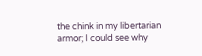the chink in my libertarian armor; I could see why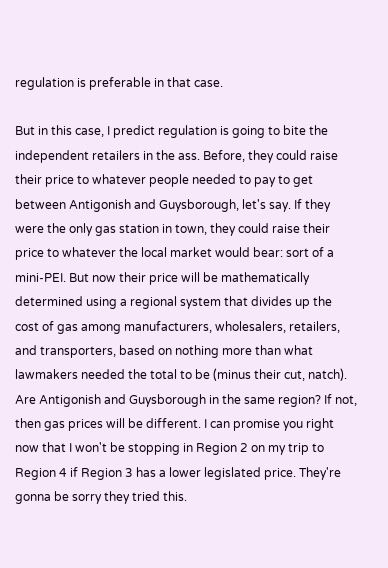regulation is preferable in that case.

But in this case, I predict regulation is going to bite the independent retailers in the ass. Before, they could raise their price to whatever people needed to pay to get between Antigonish and Guysborough, let's say. If they were the only gas station in town, they could raise their price to whatever the local market would bear: sort of a mini-PEI. But now their price will be mathematically determined using a regional system that divides up the cost of gas among manufacturers, wholesalers, retailers, and transporters, based on nothing more than what lawmakers needed the total to be (minus their cut, natch). Are Antigonish and Guysborough in the same region? If not, then gas prices will be different. I can promise you right now that I won't be stopping in Region 2 on my trip to Region 4 if Region 3 has a lower legislated price. They're gonna be sorry they tried this.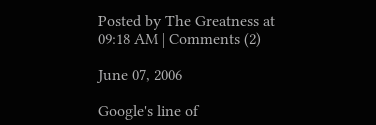Posted by The Greatness at 09:18 AM | Comments (2)

June 07, 2006

Google's line of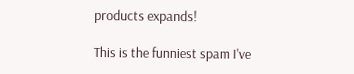products expands!

This is the funniest spam I've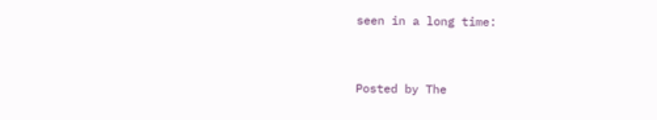seen in a long time:


Posted by The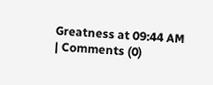Greatness at 09:44 AM | Comments (0)